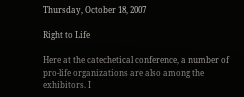Thursday, October 18, 2007

Right to Life

Here at the catechetical conference, a number of pro-life organizations are also among the exhibitors. I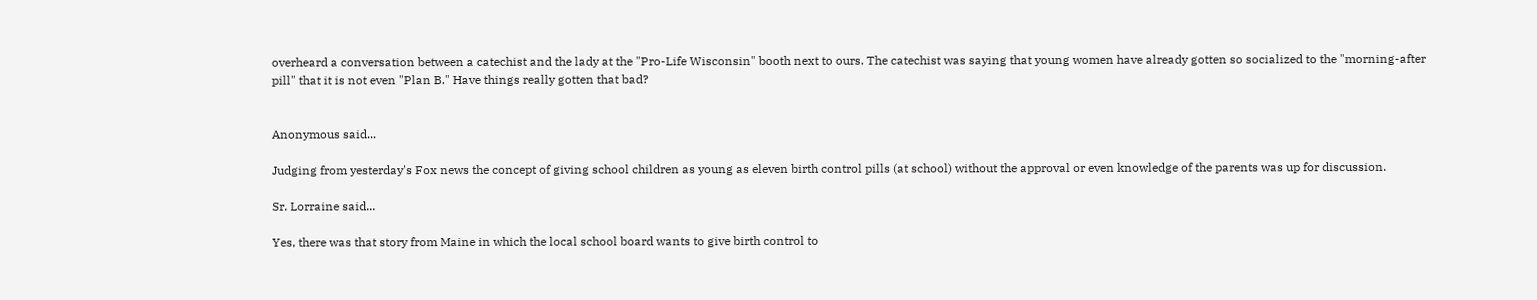overheard a conversation between a catechist and the lady at the "Pro-Life Wisconsin" booth next to ours. The catechist was saying that young women have already gotten so socialized to the "morning-after pill" that it is not even "Plan B." Have things really gotten that bad?


Anonymous said...

Judging from yesterday's Fox news the concept of giving school children as young as eleven birth control pills (at school) without the approval or even knowledge of the parents was up for discussion.

Sr. Lorraine said...

Yes, there was that story from Maine in which the local school board wants to give birth control to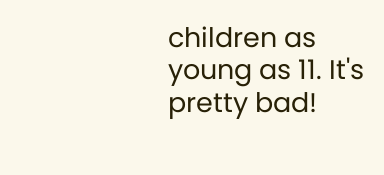children as young as 11. It's pretty bad!